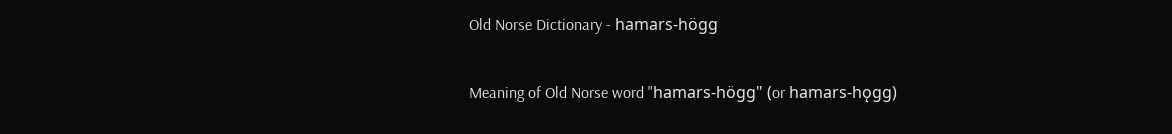Old Norse Dictionary - hamars-högg

Meaning of Old Norse word "hamars-högg" (or hamars-hǫgg)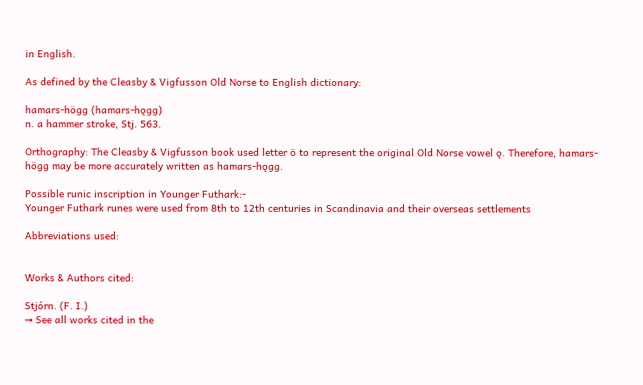in English.

As defined by the Cleasby & Vigfusson Old Norse to English dictionary:

hamars-högg (hamars-hǫgg)
n. a hammer stroke, Stj. 563.

Orthography: The Cleasby & Vigfusson book used letter ö to represent the original Old Norse vowel ǫ. Therefore, hamars-högg may be more accurately written as hamars-hǫgg.

Possible runic inscription in Younger Futhark:-
Younger Futhark runes were used from 8th to 12th centuries in Scandinavia and their overseas settlements

Abbreviations used:


Works & Authors cited:

Stjórn. (F. I.)
➞ See all works cited in the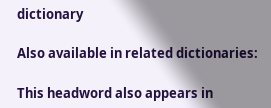dictionary

Also available in related dictionaries:

This headword also appears in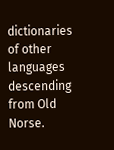dictionaries of other languages descending from Old Norse.